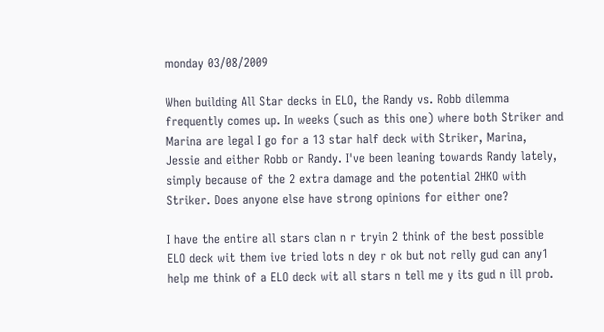monday 03/08/2009

When building All Star decks in ELO, the Randy vs. Robb dilemma frequently comes up. In weeks (such as this one) where both Striker and Marina are legal I go for a 13 star half deck with Striker, Marina, Jessie and either Robb or Randy. I've been leaning towards Randy lately, simply because of the 2 extra damage and the potential 2HKO with Striker. Does anyone else have strong opinions for either one?

I have the entire all stars clan n r tryin 2 think of the best possible ELO deck wit them ive tried lots n dey r ok but not relly gud can any1 help me think of a ELO deck wit all stars n tell me y its gud n ill prob.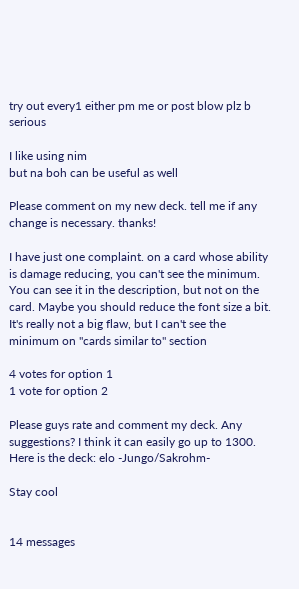try out every1 either pm me or post blow plz b serious

I like using nim
but na boh can be useful as well

Please comment on my new deck. tell me if any change is necessary. thanks!

I have just one complaint. on a card whose ability is damage reducing, you can't see the minimum. You can see it in the description, but not on the card. Maybe you should reduce the font size a bit. It's really not a big flaw, but I can't see the minimum on "cards similar to" section

4 votes for option 1
1 vote for option 2

Please guys rate and comment my deck. Any suggestions? I think it can easily go up to 1300.
Here is the deck: elo -Jungo/Sakrohm-

Stay cool


14 messages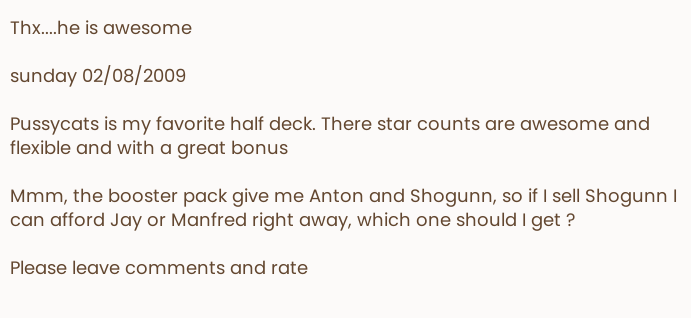Thx....he is awesome

sunday 02/08/2009

Pussycats is my favorite half deck. There star counts are awesome and flexible and with a great bonus

Mmm, the booster pack give me Anton and Shogunn, so if I sell Shogunn I can afford Jay or Manfred right away, which one should I get ?

Please leave comments and rate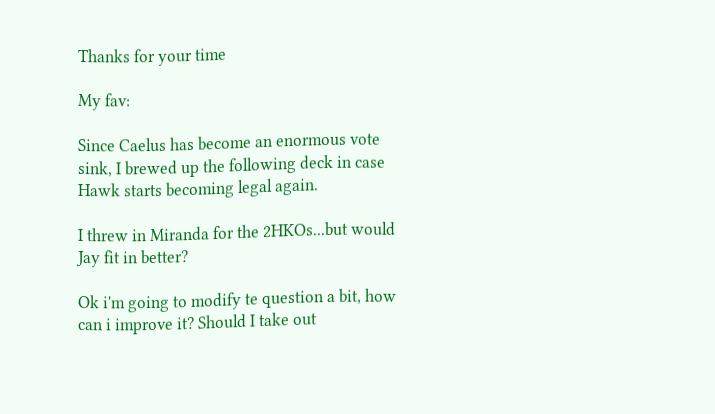Thanks for your time

My fav:

Since Caelus has become an enormous vote sink, I brewed up the following deck in case Hawk starts becoming legal again.

I threw in Miranda for the 2HKOs...but would Jay fit in better?

Ok i'm going to modify te question a bit, how can i improve it? Should I take out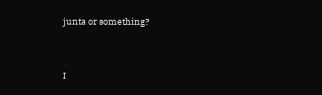junta or something?


I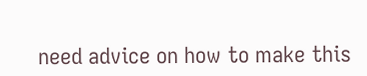need advice on how to make this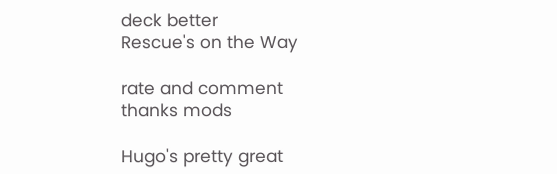deck better
Rescue's on the Way

rate and comment
thanks mods

Hugo's pretty great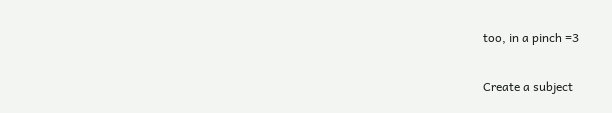too, in a pinch =3

Create a subject